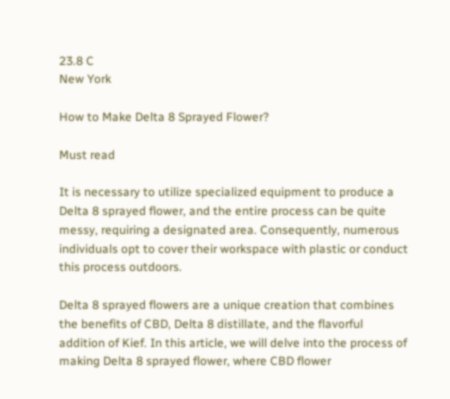23.8 C
New York

How to Make Delta 8 Sprayed Flower?

Must read

It is necessary to utilize specialized equipment to produce a Delta 8 sprayed flower, and the entire process can be quite messy, requiring a designated area. Consequently, numerous individuals opt to cover their workspace with plastic or conduct this process outdoors.

Delta 8 sprayed flowers are a unique creation that combines the benefits of CBD, Delta 8 distillate, and the flavorful addition of Kief. In this article, we will delve into the process of making Delta 8 sprayed flower, where CBD flower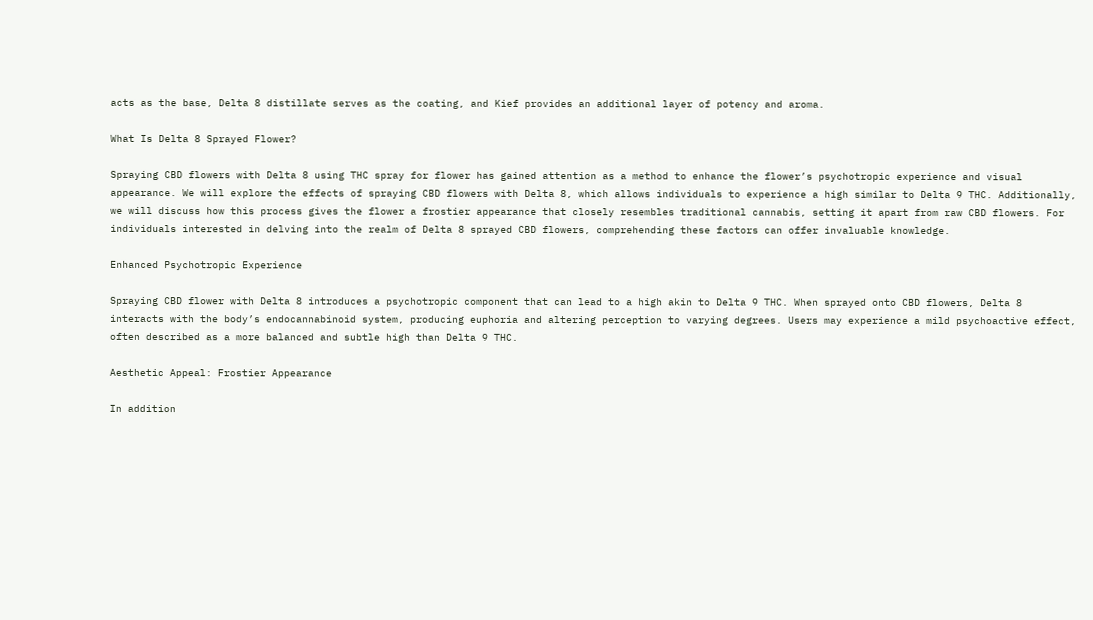acts as the base, Delta 8 distillate serves as the coating, and Kief provides an additional layer of potency and aroma.

What Is Delta 8 Sprayed Flower?

Spraying CBD flowers with Delta 8 using THC spray for flower has gained attention as a method to enhance the flower’s psychotropic experience and visual appearance. We will explore the effects of spraying CBD flowers with Delta 8, which allows individuals to experience a high similar to Delta 9 THC. Additionally, we will discuss how this process gives the flower a frostier appearance that closely resembles traditional cannabis, setting it apart from raw CBD flowers. For individuals interested in delving into the realm of Delta 8 sprayed CBD flowers, comprehending these factors can offer invaluable knowledge.

Enhanced Psychotropic Experience

Spraying CBD flower with Delta 8 introduces a psychotropic component that can lead to a high akin to Delta 9 THC. When sprayed onto CBD flowers, Delta 8 interacts with the body’s endocannabinoid system, producing euphoria and altering perception to varying degrees. Users may experience a mild psychoactive effect, often described as a more balanced and subtle high than Delta 9 THC.

Aesthetic Appeal: Frostier Appearance

In addition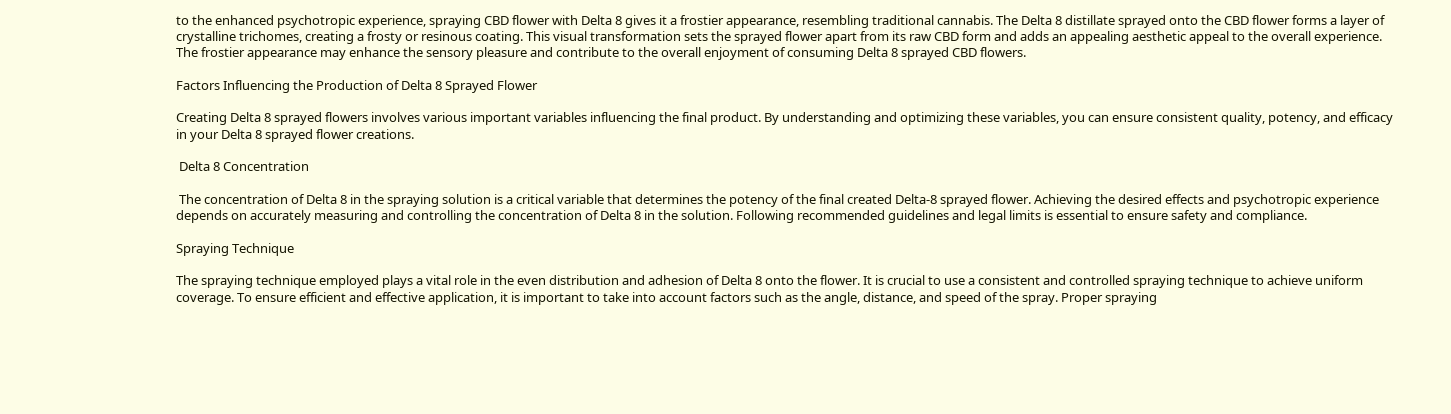to the enhanced psychotropic experience, spraying CBD flower with Delta 8 gives it a frostier appearance, resembling traditional cannabis. The Delta 8 distillate sprayed onto the CBD flower forms a layer of crystalline trichomes, creating a frosty or resinous coating. This visual transformation sets the sprayed flower apart from its raw CBD form and adds an appealing aesthetic appeal to the overall experience. The frostier appearance may enhance the sensory pleasure and contribute to the overall enjoyment of consuming Delta 8 sprayed CBD flowers.

Factors Influencing the Production of Delta 8 Sprayed Flower

Creating Delta 8 sprayed flowers involves various important variables influencing the final product. By understanding and optimizing these variables, you can ensure consistent quality, potency, and efficacy in your Delta 8 sprayed flower creations.

 Delta 8 Concentration

 The concentration of Delta 8 in the spraying solution is a critical variable that determines the potency of the final created Delta-8 sprayed flower. Achieving the desired effects and psychotropic experience depends on accurately measuring and controlling the concentration of Delta 8 in the solution. Following recommended guidelines and legal limits is essential to ensure safety and compliance.

Spraying Technique

The spraying technique employed plays a vital role in the even distribution and adhesion of Delta 8 onto the flower. It is crucial to use a consistent and controlled spraying technique to achieve uniform coverage. To ensure efficient and effective application, it is important to take into account factors such as the angle, distance, and speed of the spray. Proper spraying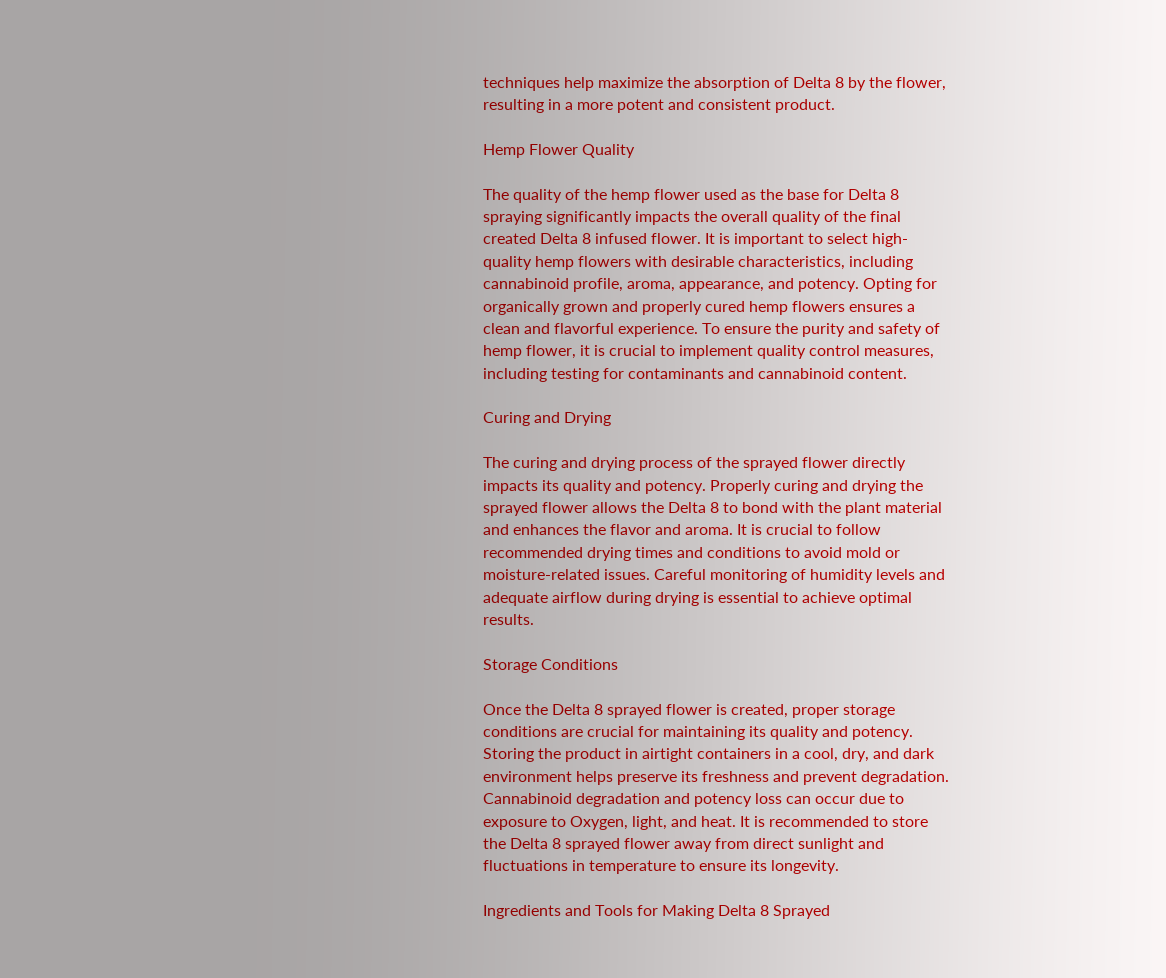techniques help maximize the absorption of Delta 8 by the flower, resulting in a more potent and consistent product.

Hemp Flower Quality

The quality of the hemp flower used as the base for Delta 8 spraying significantly impacts the overall quality of the final created Delta 8 infused flower. It is important to select high-quality hemp flowers with desirable characteristics, including cannabinoid profile, aroma, appearance, and potency. Opting for organically grown and properly cured hemp flowers ensures a clean and flavorful experience. To ensure the purity and safety of hemp flower, it is crucial to implement quality control measures, including testing for contaminants and cannabinoid content.

Curing and Drying

The curing and drying process of the sprayed flower directly impacts its quality and potency. Properly curing and drying the sprayed flower allows the Delta 8 to bond with the plant material and enhances the flavor and aroma. It is crucial to follow recommended drying times and conditions to avoid mold or moisture-related issues. Careful monitoring of humidity levels and adequate airflow during drying is essential to achieve optimal results.

Storage Conditions

Once the Delta 8 sprayed flower is created, proper storage conditions are crucial for maintaining its quality and potency. Storing the product in airtight containers in a cool, dry, and dark environment helps preserve its freshness and prevent degradation. Cannabinoid degradation and potency loss can occur due to exposure to Oxygen, light, and heat. It is recommended to store the Delta 8 sprayed flower away from direct sunlight and fluctuations in temperature to ensure its longevity.

Ingredients and Tools for Making Delta 8 Sprayed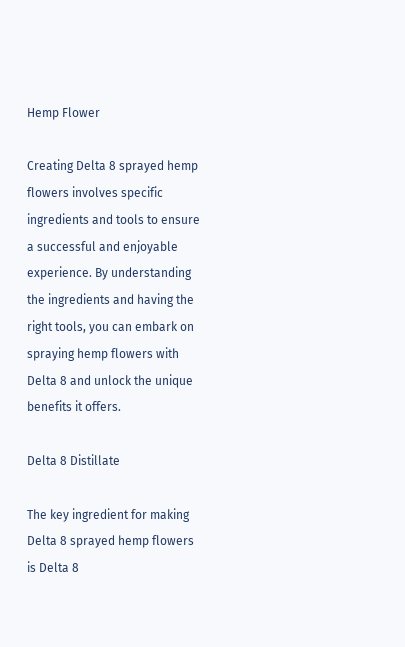Hemp Flower

Creating Delta 8 sprayed hemp flowers involves specific ingredients and tools to ensure a successful and enjoyable experience. By understanding the ingredients and having the right tools, you can embark on spraying hemp flowers with Delta 8 and unlock the unique benefits it offers.

Delta 8 Distillate

The key ingredient for making Delta 8 sprayed hemp flowers is Delta 8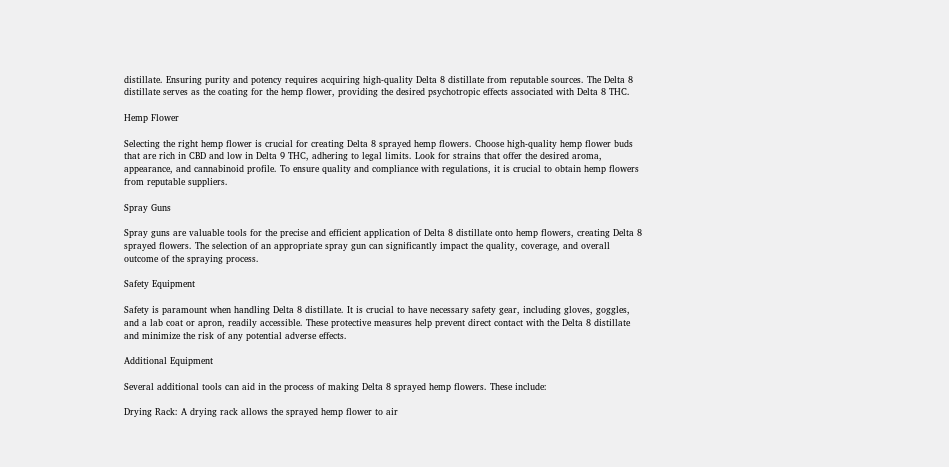distillate. Ensuring purity and potency requires acquiring high-quality Delta 8 distillate from reputable sources. The Delta 8 distillate serves as the coating for the hemp flower, providing the desired psychotropic effects associated with Delta 8 THC.

Hemp Flower

Selecting the right hemp flower is crucial for creating Delta 8 sprayed hemp flowers. Choose high-quality hemp flower buds that are rich in CBD and low in Delta 9 THC, adhering to legal limits. Look for strains that offer the desired aroma, appearance, and cannabinoid profile. To ensure quality and compliance with regulations, it is crucial to obtain hemp flowers from reputable suppliers.

Spray Guns

Spray guns are valuable tools for the precise and efficient application of Delta 8 distillate onto hemp flowers, creating Delta 8 sprayed flowers. The selection of an appropriate spray gun can significantly impact the quality, coverage, and overall outcome of the spraying process.

Safety Equipment

Safety is paramount when handling Delta 8 distillate. It is crucial to have necessary safety gear, including gloves, goggles, and a lab coat or apron, readily accessible. These protective measures help prevent direct contact with the Delta 8 distillate and minimize the risk of any potential adverse effects.

Additional Equipment

Several additional tools can aid in the process of making Delta 8 sprayed hemp flowers. These include:

Drying Rack: A drying rack allows the sprayed hemp flower to air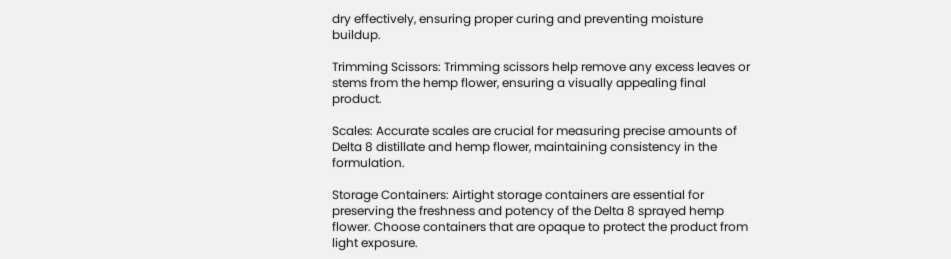dry effectively, ensuring proper curing and preventing moisture buildup.

Trimming Scissors: Trimming scissors help remove any excess leaves or stems from the hemp flower, ensuring a visually appealing final product.

Scales: Accurate scales are crucial for measuring precise amounts of Delta 8 distillate and hemp flower, maintaining consistency in the formulation.

Storage Containers: Airtight storage containers are essential for preserving the freshness and potency of the Delta 8 sprayed hemp flower. Choose containers that are opaque to protect the product from light exposure.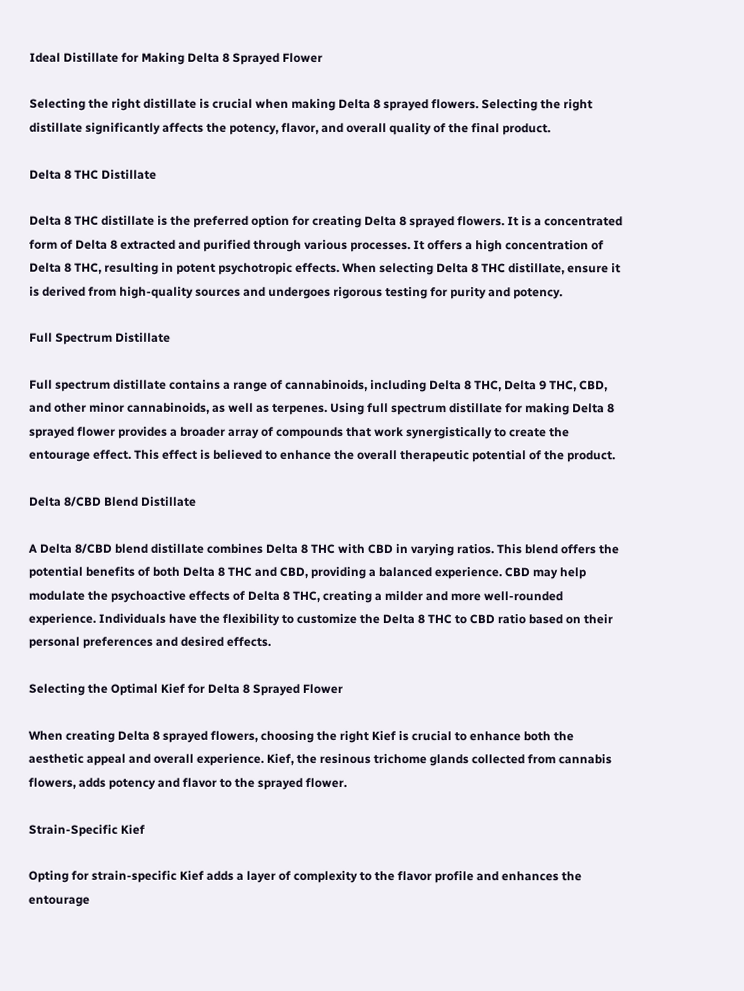Ideal Distillate for Making Delta 8 Sprayed Flower

Selecting the right distillate is crucial when making Delta 8 sprayed flowers. Selecting the right distillate significantly affects the potency, flavor, and overall quality of the final product.

Delta 8 THC Distillate

Delta 8 THC distillate is the preferred option for creating Delta 8 sprayed flowers. It is a concentrated form of Delta 8 extracted and purified through various processes. It offers a high concentration of Delta 8 THC, resulting in potent psychotropic effects. When selecting Delta 8 THC distillate, ensure it is derived from high-quality sources and undergoes rigorous testing for purity and potency.

Full Spectrum Distillate

Full spectrum distillate contains a range of cannabinoids, including Delta 8 THC, Delta 9 THC, CBD, and other minor cannabinoids, as well as terpenes. Using full spectrum distillate for making Delta 8 sprayed flower provides a broader array of compounds that work synergistically to create the entourage effect. This effect is believed to enhance the overall therapeutic potential of the product.

Delta 8/CBD Blend Distillate

A Delta 8/CBD blend distillate combines Delta 8 THC with CBD in varying ratios. This blend offers the potential benefits of both Delta 8 THC and CBD, providing a balanced experience. CBD may help modulate the psychoactive effects of Delta 8 THC, creating a milder and more well-rounded experience. Individuals have the flexibility to customize the Delta 8 THC to CBD ratio based on their personal preferences and desired effects.

Selecting the Optimal Kief for Delta 8 Sprayed Flower

When creating Delta 8 sprayed flowers, choosing the right Kief is crucial to enhance both the aesthetic appeal and overall experience. Kief, the resinous trichome glands collected from cannabis flowers, adds potency and flavor to the sprayed flower.

Strain-Specific Kief

Opting for strain-specific Kief adds a layer of complexity to the flavor profile and enhances the entourage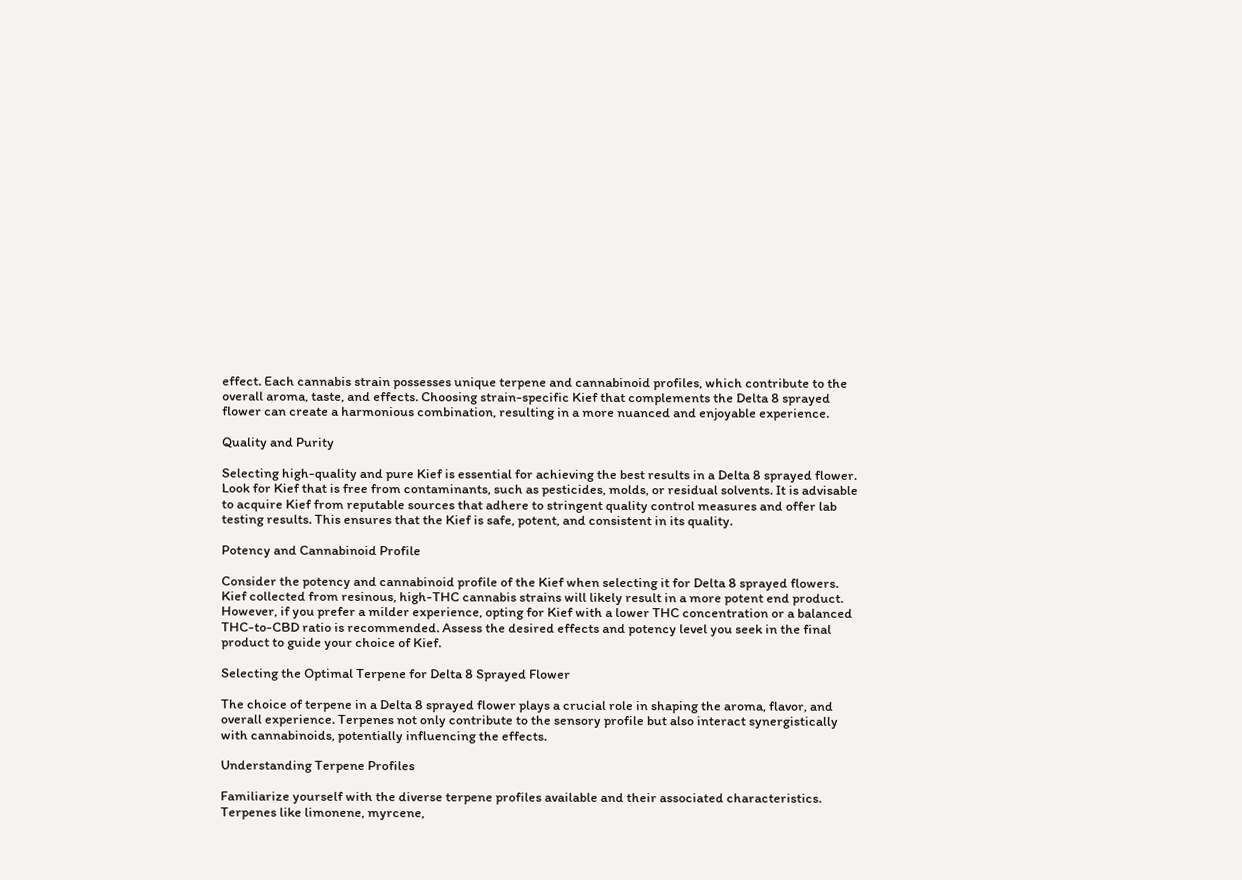effect. Each cannabis strain possesses unique terpene and cannabinoid profiles, which contribute to the overall aroma, taste, and effects. Choosing strain-specific Kief that complements the Delta 8 sprayed flower can create a harmonious combination, resulting in a more nuanced and enjoyable experience.

Quality and Purity

Selecting high-quality and pure Kief is essential for achieving the best results in a Delta 8 sprayed flower. Look for Kief that is free from contaminants, such as pesticides, molds, or residual solvents. It is advisable to acquire Kief from reputable sources that adhere to stringent quality control measures and offer lab testing results. This ensures that the Kief is safe, potent, and consistent in its quality.

Potency and Cannabinoid Profile

Consider the potency and cannabinoid profile of the Kief when selecting it for Delta 8 sprayed flowers. Kief collected from resinous, high-THC cannabis strains will likely result in a more potent end product. However, if you prefer a milder experience, opting for Kief with a lower THC concentration or a balanced THC-to-CBD ratio is recommended. Assess the desired effects and potency level you seek in the final product to guide your choice of Kief.

Selecting the Optimal Terpene for Delta 8 Sprayed Flower

The choice of terpene in a Delta 8 sprayed flower plays a crucial role in shaping the aroma, flavor, and overall experience. Terpenes not only contribute to the sensory profile but also interact synergistically with cannabinoids, potentially influencing the effects.

Understanding Terpene Profiles

Familiarize yourself with the diverse terpene profiles available and their associated characteristics. Terpenes like limonene, myrcene,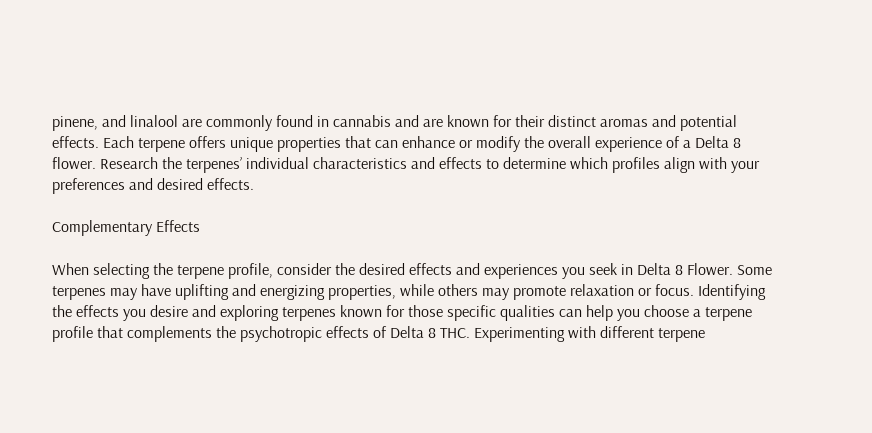pinene, and linalool are commonly found in cannabis and are known for their distinct aromas and potential effects. Each terpene offers unique properties that can enhance or modify the overall experience of a Delta 8 flower. Research the terpenes’ individual characteristics and effects to determine which profiles align with your preferences and desired effects.

Complementary Effects

When selecting the terpene profile, consider the desired effects and experiences you seek in Delta 8 Flower. Some terpenes may have uplifting and energizing properties, while others may promote relaxation or focus. Identifying the effects you desire and exploring terpenes known for those specific qualities can help you choose a terpene profile that complements the psychotropic effects of Delta 8 THC. Experimenting with different terpene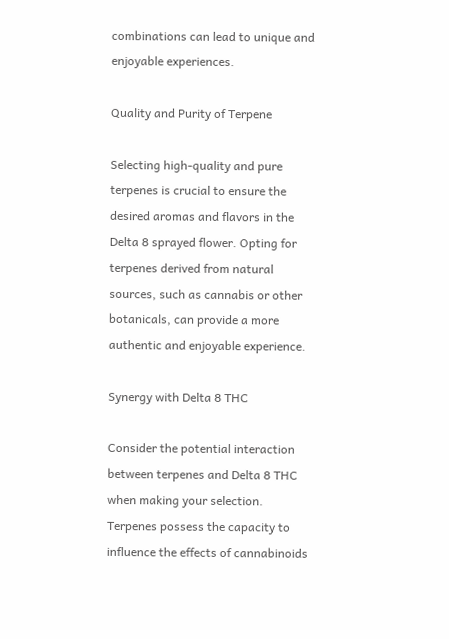combinations can lead to unique and enjoyable experiences.

Quality and Purity of Terpene

Selecting high-quality and pure terpenes is crucial to ensure the desired aromas and flavors in the Delta 8 sprayed flower. Opting for terpenes derived from natural sources, such as cannabis or other botanicals, can provide a more authentic and enjoyable experience.

Synergy with Delta 8 THC

Consider the potential interaction between terpenes and Delta 8 THC when making your selection. Terpenes possess the capacity to influence the effects of cannabinoids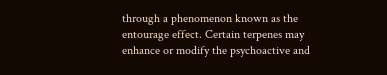through a phenomenon known as the entourage effect. Certain terpenes may enhance or modify the psychoactive and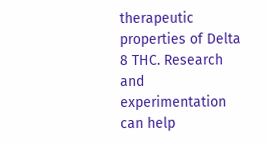therapeutic properties of Delta 8 THC. Research and experimentation can help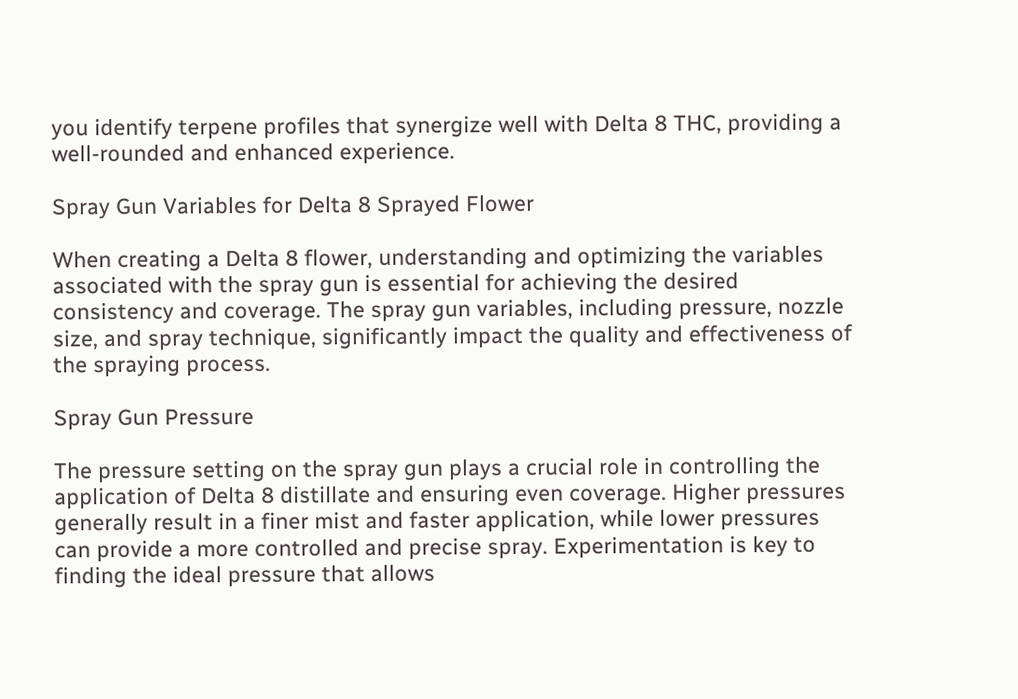you identify terpene profiles that synergize well with Delta 8 THC, providing a well-rounded and enhanced experience.

Spray Gun Variables for Delta 8 Sprayed Flower

When creating a Delta 8 flower, understanding and optimizing the variables associated with the spray gun is essential for achieving the desired consistency and coverage. The spray gun variables, including pressure, nozzle size, and spray technique, significantly impact the quality and effectiveness of the spraying process.

Spray Gun Pressure

The pressure setting on the spray gun plays a crucial role in controlling the application of Delta 8 distillate and ensuring even coverage. Higher pressures generally result in a finer mist and faster application, while lower pressures can provide a more controlled and precise spray. Experimentation is key to finding the ideal pressure that allows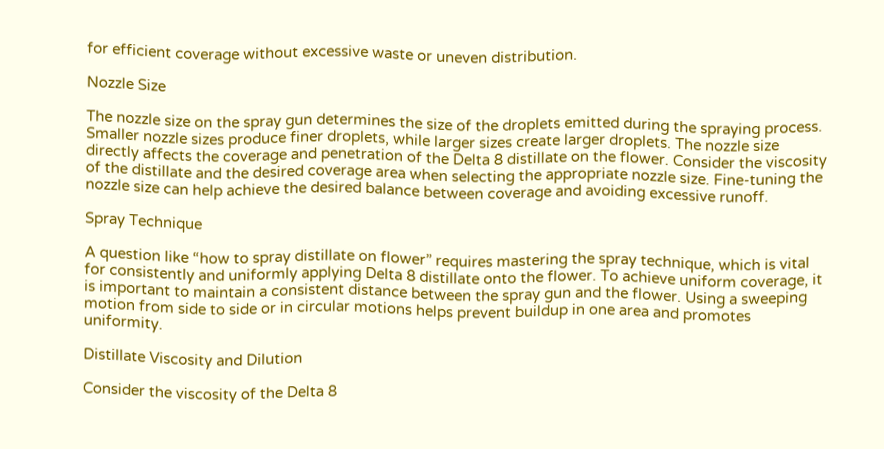for efficient coverage without excessive waste or uneven distribution.

Nozzle Size

The nozzle size on the spray gun determines the size of the droplets emitted during the spraying process. Smaller nozzle sizes produce finer droplets, while larger sizes create larger droplets. The nozzle size directly affects the coverage and penetration of the Delta 8 distillate on the flower. Consider the viscosity of the distillate and the desired coverage area when selecting the appropriate nozzle size. Fine-tuning the nozzle size can help achieve the desired balance between coverage and avoiding excessive runoff.

Spray Technique

A question like “how to spray distillate on flower” requires mastering the spray technique, which is vital for consistently and uniformly applying Delta 8 distillate onto the flower. To achieve uniform coverage, it is important to maintain a consistent distance between the spray gun and the flower. Using a sweeping motion from side to side or in circular motions helps prevent buildup in one area and promotes uniformity.

Distillate Viscosity and Dilution

Consider the viscosity of the Delta 8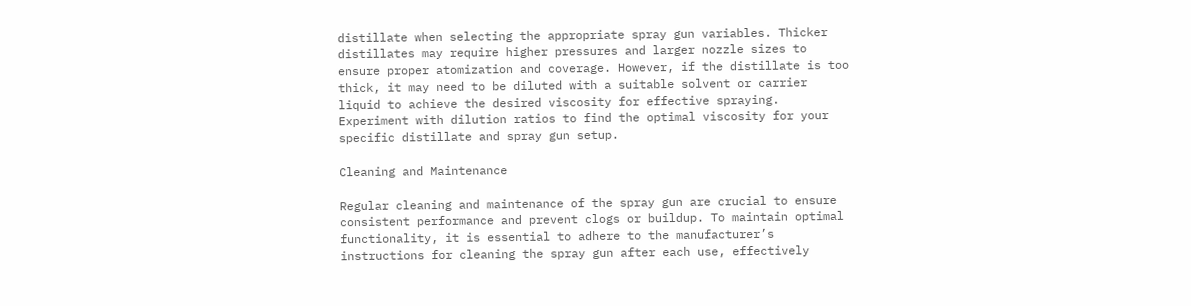distillate when selecting the appropriate spray gun variables. Thicker distillates may require higher pressures and larger nozzle sizes to ensure proper atomization and coverage. However, if the distillate is too thick, it may need to be diluted with a suitable solvent or carrier liquid to achieve the desired viscosity for effective spraying. Experiment with dilution ratios to find the optimal viscosity for your specific distillate and spray gun setup.

Cleaning and Maintenance

Regular cleaning and maintenance of the spray gun are crucial to ensure consistent performance and prevent clogs or buildup. To maintain optimal functionality, it is essential to adhere to the manufacturer’s instructions for cleaning the spray gun after each use, effectively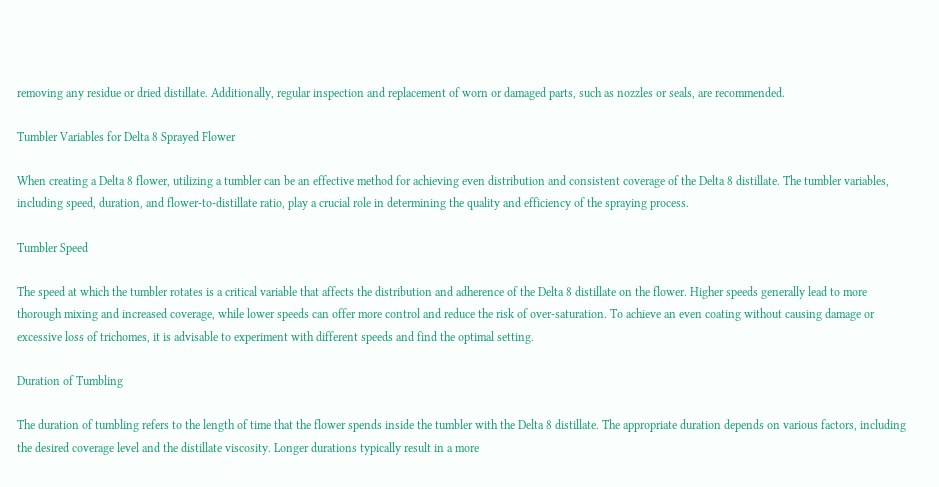removing any residue or dried distillate. Additionally, regular inspection and replacement of worn or damaged parts, such as nozzles or seals, are recommended.

Tumbler Variables for Delta 8 Sprayed Flower

When creating a Delta 8 flower, utilizing a tumbler can be an effective method for achieving even distribution and consistent coverage of the Delta 8 distillate. The tumbler variables, including speed, duration, and flower-to-distillate ratio, play a crucial role in determining the quality and efficiency of the spraying process.

Tumbler Speed

The speed at which the tumbler rotates is a critical variable that affects the distribution and adherence of the Delta 8 distillate on the flower. Higher speeds generally lead to more thorough mixing and increased coverage, while lower speeds can offer more control and reduce the risk of over-saturation. To achieve an even coating without causing damage or excessive loss of trichomes, it is advisable to experiment with different speeds and find the optimal setting.

Duration of Tumbling

The duration of tumbling refers to the length of time that the flower spends inside the tumbler with the Delta 8 distillate. The appropriate duration depends on various factors, including the desired coverage level and the distillate viscosity. Longer durations typically result in a more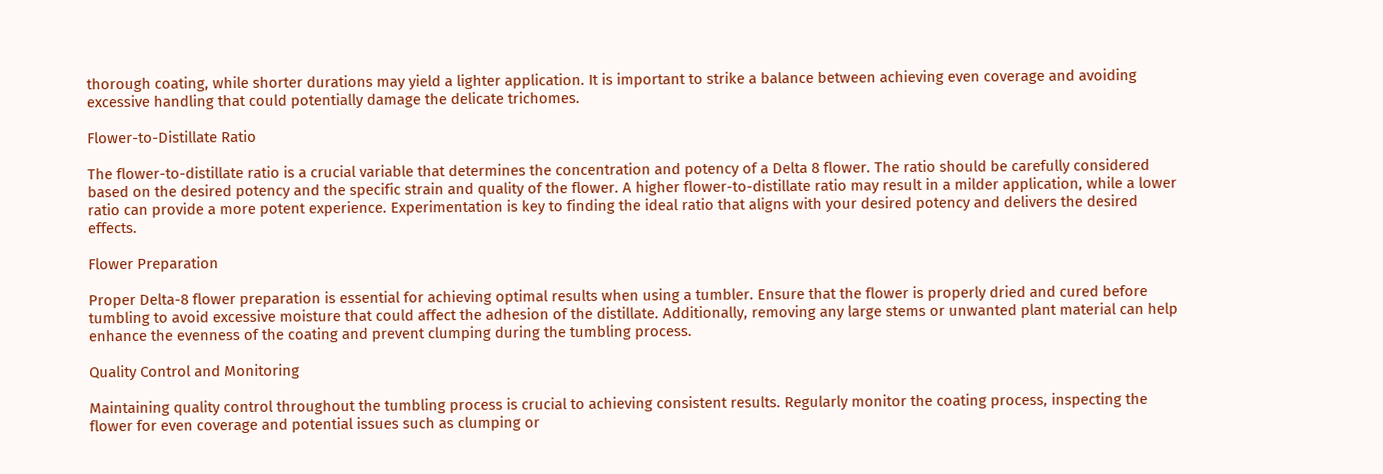thorough coating, while shorter durations may yield a lighter application. It is important to strike a balance between achieving even coverage and avoiding excessive handling that could potentially damage the delicate trichomes.

Flower-to-Distillate Ratio

The flower-to-distillate ratio is a crucial variable that determines the concentration and potency of a Delta 8 flower. The ratio should be carefully considered based on the desired potency and the specific strain and quality of the flower. A higher flower-to-distillate ratio may result in a milder application, while a lower ratio can provide a more potent experience. Experimentation is key to finding the ideal ratio that aligns with your desired potency and delivers the desired effects.

Flower Preparation

Proper Delta-8 flower preparation is essential for achieving optimal results when using a tumbler. Ensure that the flower is properly dried and cured before tumbling to avoid excessive moisture that could affect the adhesion of the distillate. Additionally, removing any large stems or unwanted plant material can help enhance the evenness of the coating and prevent clumping during the tumbling process.

Quality Control and Monitoring

Maintaining quality control throughout the tumbling process is crucial to achieving consistent results. Regularly monitor the coating process, inspecting the flower for even coverage and potential issues such as clumping or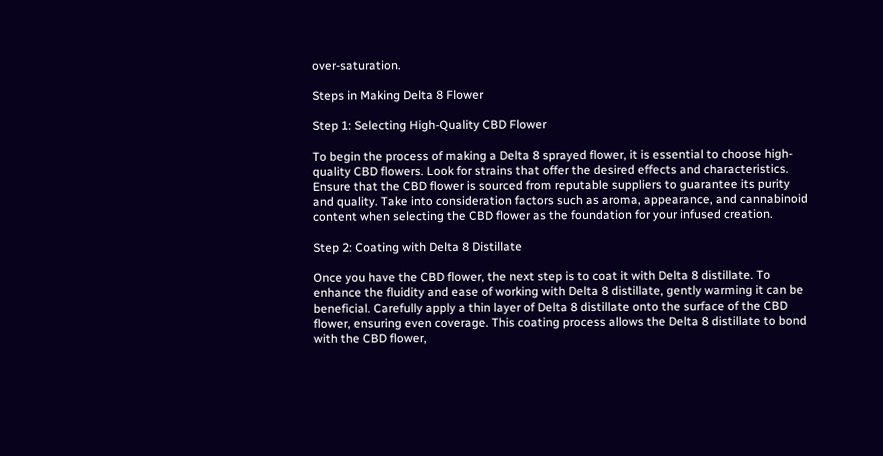over-saturation.

Steps in Making Delta 8 Flower

Step 1: Selecting High-Quality CBD Flower

To begin the process of making a Delta 8 sprayed flower, it is essential to choose high-quality CBD flowers. Look for strains that offer the desired effects and characteristics. Ensure that the CBD flower is sourced from reputable suppliers to guarantee its purity and quality. Take into consideration factors such as aroma, appearance, and cannabinoid content when selecting the CBD flower as the foundation for your infused creation.

Step 2: Coating with Delta 8 Distillate

Once you have the CBD flower, the next step is to coat it with Delta 8 distillate. To enhance the fluidity and ease of working with Delta 8 distillate, gently warming it can be beneficial. Carefully apply a thin layer of Delta 8 distillate onto the surface of the CBD flower, ensuring even coverage. This coating process allows the Delta 8 distillate to bond with the CBD flower,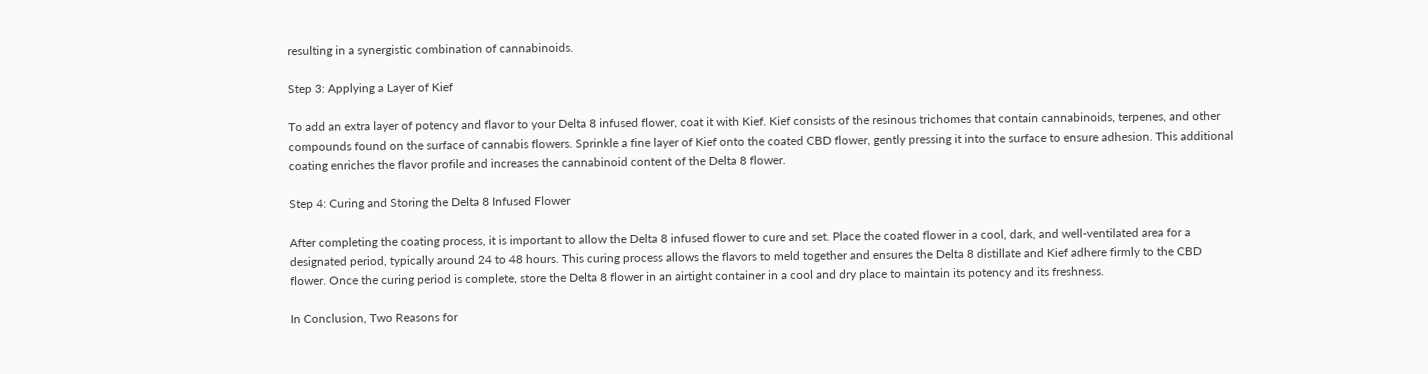resulting in a synergistic combination of cannabinoids.

Step 3: Applying a Layer of Kief

To add an extra layer of potency and flavor to your Delta 8 infused flower, coat it with Kief. Kief consists of the resinous trichomes that contain cannabinoids, terpenes, and other compounds found on the surface of cannabis flowers. Sprinkle a fine layer of Kief onto the coated CBD flower, gently pressing it into the surface to ensure adhesion. This additional coating enriches the flavor profile and increases the cannabinoid content of the Delta 8 flower.

Step 4: Curing and Storing the Delta 8 Infused Flower

After completing the coating process, it is important to allow the Delta 8 infused flower to cure and set. Place the coated flower in a cool, dark, and well-ventilated area for a designated period, typically around 24 to 48 hours. This curing process allows the flavors to meld together and ensures the Delta 8 distillate and Kief adhere firmly to the CBD flower. Once the curing period is complete, store the Delta 8 flower in an airtight container in a cool and dry place to maintain its potency and its freshness.

In Conclusion, Two Reasons for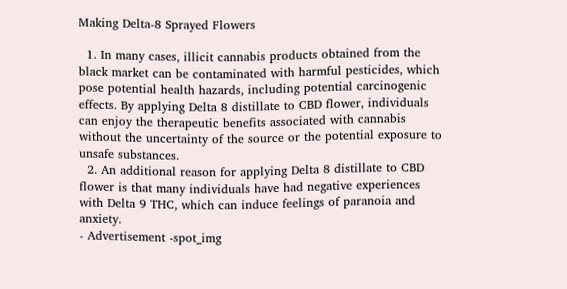Making Delta-8 Sprayed Flowers

  1. In many cases, illicit cannabis products obtained from the black market can be contaminated with harmful pesticides, which pose potential health hazards, including potential carcinogenic effects. By applying Delta 8 distillate to CBD flower, individuals can enjoy the therapeutic benefits associated with cannabis without the uncertainty of the source or the potential exposure to unsafe substances.
  2. An additional reason for applying Delta 8 distillate to CBD flower is that many individuals have had negative experiences with Delta 9 THC, which can induce feelings of paranoia and anxiety.
- Advertisement -spot_img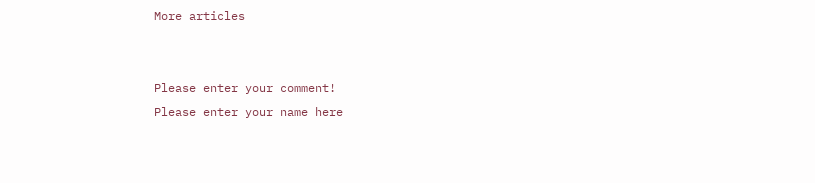More articles


Please enter your comment!
Please enter your name here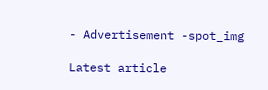- Advertisement -spot_img

Latest article